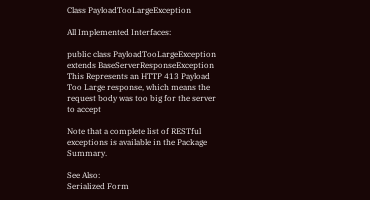Class PayloadTooLargeException

All Implemented Interfaces:

public class PayloadTooLargeException
extends BaseServerResponseException
This Represents an HTTP 413 Payload Too Large response, which means the request body was too big for the server to accept

Note that a complete list of RESTful exceptions is available in the Package Summary.

See Also:
Serialized Form